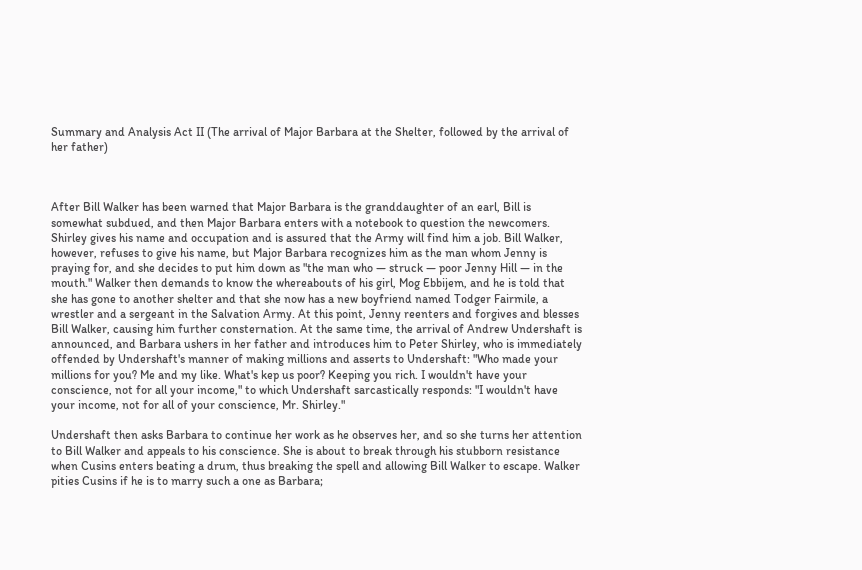Summary and Analysis Act II (The arrival of Major Barbara at the Shelter, followed by the arrival of her father)



After Bill Walker has been warned that Major Barbara is the granddaughter of an earl, Bill is somewhat subdued, and then Major Barbara enters with a notebook to question the newcomers. Shirley gives his name and occupation and is assured that the Army will find him a job. Bill Walker, however, refuses to give his name, but Major Barbara recognizes him as the man whom Jenny is praying for, and she decides to put him down as "the man who — struck — poor Jenny Hill — in the mouth." Walker then demands to know the whereabouts of his girl, Mog Ebbijem, and he is told that she has gone to another shelter and that she now has a new boyfriend named Todger Fairmile, a wrestler and a sergeant in the Salvation Army. At this point, Jenny reenters and forgives and blesses Bill Walker, causing him further consternation. At the same time, the arrival of Andrew Undershaft is announced, and Barbara ushers in her father and introduces him to Peter Shirley, who is immediately offended by Undershaft's manner of making millions and asserts to Undershaft: "Who made your millions for you? Me and my like. What's kep us poor? Keeping you rich. I wouldn't have your conscience, not for all your income," to which Undershaft sarcastically responds: "I wouldn't have your income, not for all of your conscience, Mr. Shirley."

Undershaft then asks Barbara to continue her work as he observes her, and so she turns her attention to Bill Walker and appeals to his conscience. She is about to break through his stubborn resistance when Cusins enters beating a drum, thus breaking the spell and allowing Bill Walker to escape. Walker pities Cusins if he is to marry such a one as Barbara;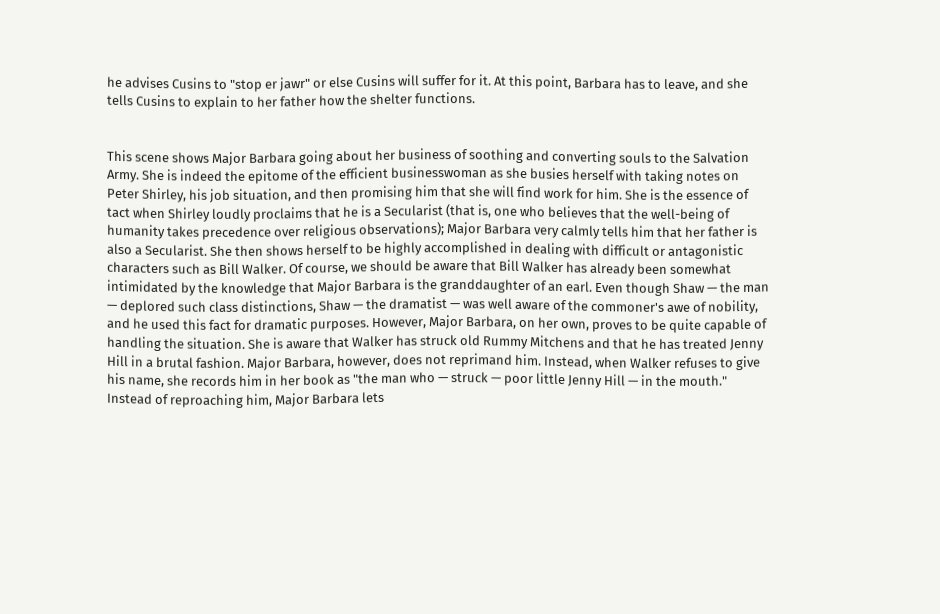he advises Cusins to "stop er jawr" or else Cusins will suffer for it. At this point, Barbara has to leave, and she tells Cusins to explain to her father how the shelter functions.


This scene shows Major Barbara going about her business of soothing and converting souls to the Salvation Army. She is indeed the epitome of the efficient businesswoman as she busies herself with taking notes on Peter Shirley, his job situation, and then promising him that she will find work for him. She is the essence of tact when Shirley loudly proclaims that he is a Secularist (that is, one who believes that the well-being of humanity takes precedence over religious observations); Major Barbara very calmly tells him that her father is also a Secularist. She then shows herself to be highly accomplished in dealing with difficult or antagonistic characters such as Bill Walker. Of course, we should be aware that Bill Walker has already been somewhat intimidated by the knowledge that Major Barbara is the granddaughter of an earl. Even though Shaw — the man — deplored such class distinctions, Shaw — the dramatist — was well aware of the commoner's awe of nobility, and he used this fact for dramatic purposes. However, Major Barbara, on her own, proves to be quite capable of handling the situation. She is aware that Walker has struck old Rummy Mitchens and that he has treated Jenny Hill in a brutal fashion. Major Barbara, however, does not reprimand him. Instead, when Walker refuses to give his name, she records him in her book as "the man who — struck — poor little Jenny Hill — in the mouth." Instead of reproaching him, Major Barbara lets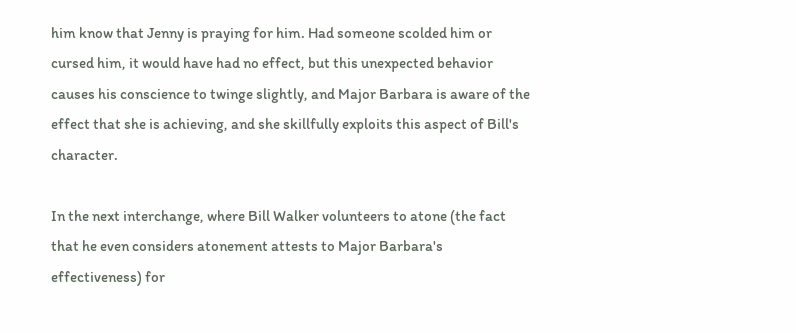him know that Jenny is praying for him. Had someone scolded him or cursed him, it would have had no effect, but this unexpected behavior causes his conscience to twinge slightly, and Major Barbara is aware of the effect that she is achieving, and she skillfully exploits this aspect of Bill's character.

In the next interchange, where Bill Walker volunteers to atone (the fact that he even considers atonement attests to Major Barbara's effectiveness) for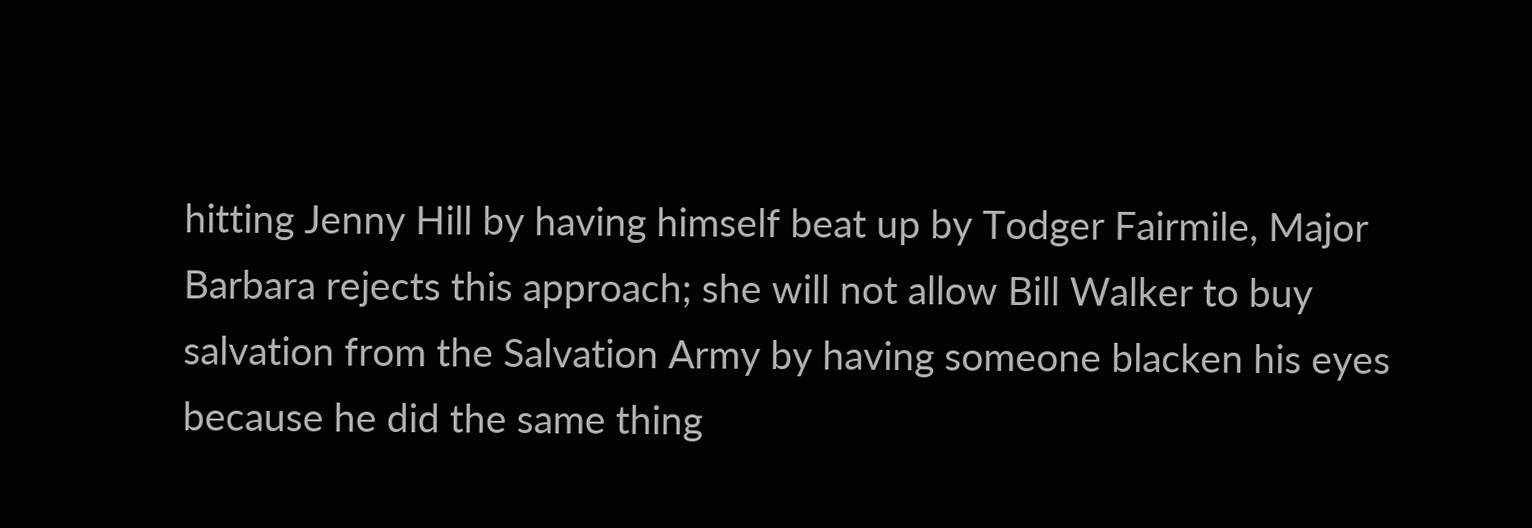hitting Jenny Hill by having himself beat up by Todger Fairmile, Major Barbara rejects this approach; she will not allow Bill Walker to buy salvation from the Salvation Army by having someone blacken his eyes because he did the same thing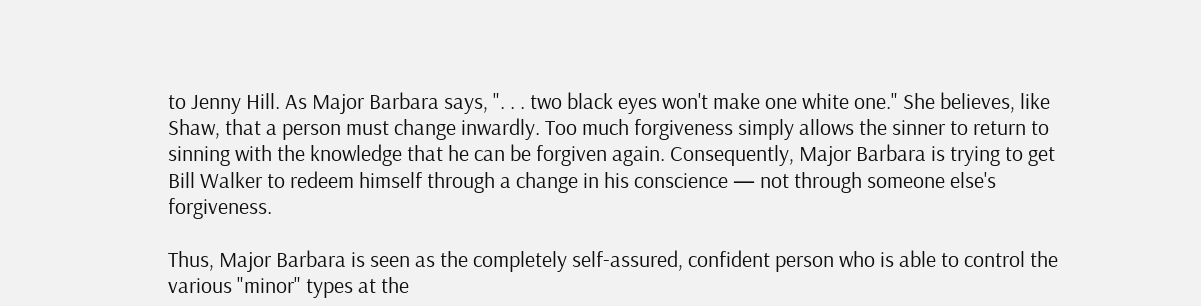to Jenny Hill. As Major Barbara says, ". . . two black eyes won't make one white one." She believes, like Shaw, that a person must change inwardly. Too much forgiveness simply allows the sinner to return to sinning with the knowledge that he can be forgiven again. Consequently, Major Barbara is trying to get Bill Walker to redeem himself through a change in his conscience — not through someone else's forgiveness.

Thus, Major Barbara is seen as the completely self-assured, confident person who is able to control the various "minor" types at the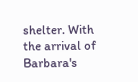shelter. With the arrival of Barbara's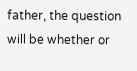father, the question will be whether or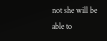not she will be able to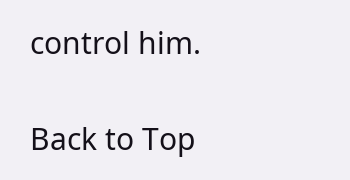control him.

Back to Top